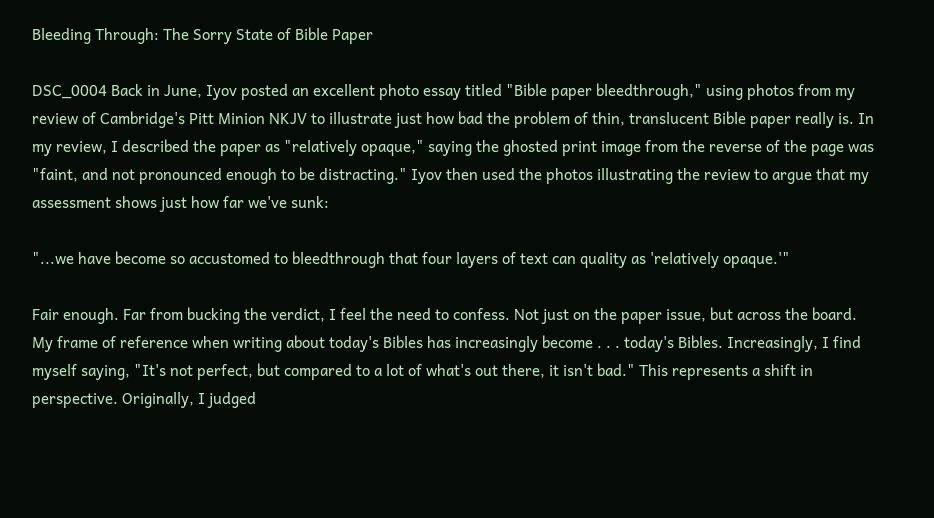Bleeding Through: The Sorry State of Bible Paper

DSC_0004 Back in June, Iyov posted an excellent photo essay titled "Bible paper bleedthrough," using photos from my review of Cambridge's Pitt Minion NKJV to illustrate just how bad the problem of thin, translucent Bible paper really is. In my review, I described the paper as "relatively opaque," saying the ghosted print image from the reverse of the page was "faint, and not pronounced enough to be distracting." Iyov then used the photos illustrating the review to argue that my assessment shows just how far we've sunk:

"...we have become so accustomed to bleedthrough that four layers of text can quality as 'relatively opaque.'"

Fair enough. Far from bucking the verdict, I feel the need to confess. Not just on the paper issue, but across the board. My frame of reference when writing about today's Bibles has increasingly become . . . today's Bibles. Increasingly, I find myself saying, "It's not perfect, but compared to a lot of what's out there, it isn't bad." This represents a shift in perspective. Originally, I judged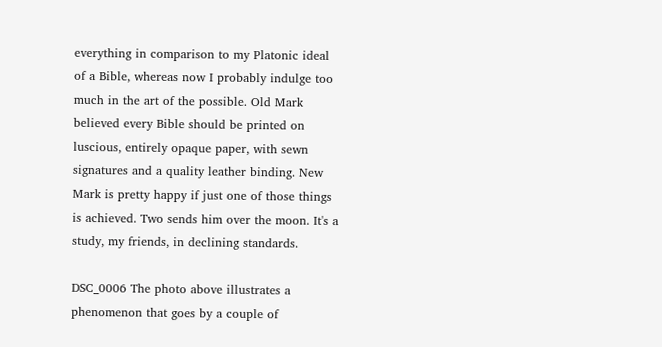everything in comparison to my Platonic ideal of a Bible, whereas now I probably indulge too much in the art of the possible. Old Mark believed every Bible should be printed on luscious, entirely opaque paper, with sewn signatures and a quality leather binding. New Mark is pretty happy if just one of those things is achieved. Two sends him over the moon. It's a study, my friends, in declining standards.

DSC_0006 The photo above illustrates a phenomenon that goes by a couple of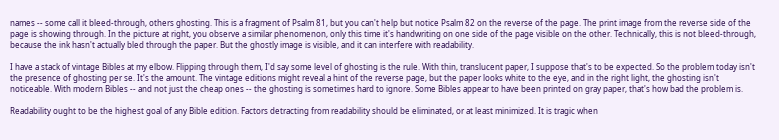names -- some call it bleed-through, others ghosting. This is a fragment of Psalm 81, but you can't help but notice Psalm 82 on the reverse of the page. The print image from the reverse side of the page is showing through. In the picture at right, you observe a similar phenomenon, only this time it's handwriting on one side of the page visible on the other. Technically, this is not bleed-through, because the ink hasn't actually bled through the paper. But the ghostly image is visible, and it can interfere with readability.

I have a stack of vintage Bibles at my elbow. Flipping through them, I'd say some level of ghosting is the rule. With thin, translucent paper, I suppose that's to be expected. So the problem today isn't the presence of ghosting per se. It's the amount. The vintage editions might reveal a hint of the reverse page, but the paper looks white to the eye, and in the right light, the ghosting isn't noticeable. With modern Bibles -- and not just the cheap ones -- the ghosting is sometimes hard to ignore. Some Bibles appear to have been printed on gray paper, that's how bad the problem is.

Readability ought to be the highest goal of any Bible edition. Factors detracting from readability should be eliminated, or at least minimized. It is tragic when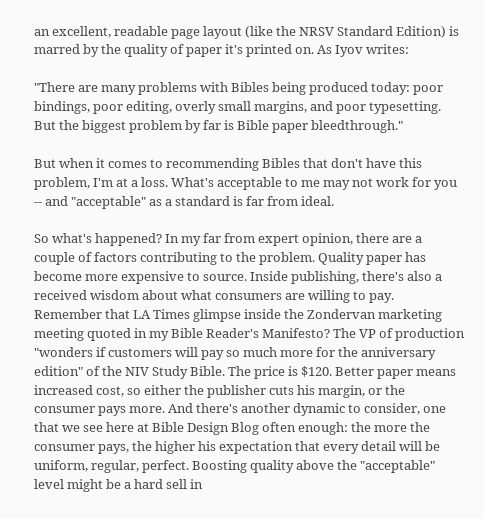an excellent, readable page layout (like the NRSV Standard Edition) is marred by the quality of paper it's printed on. As Iyov writes:

"There are many problems with Bibles being produced today: poor bindings, poor editing, overly small margins, and poor typesetting. But the biggest problem by far is Bible paper bleedthrough."

But when it comes to recommending Bibles that don't have this problem, I'm at a loss. What's acceptable to me may not work for you -- and "acceptable" as a standard is far from ideal.

So what's happened? In my far from expert opinion, there are a couple of factors contributing to the problem. Quality paper has become more expensive to source. Inside publishing, there's also a received wisdom about what consumers are willing to pay. Remember that LA Times glimpse inside the Zondervan marketing meeting quoted in my Bible Reader's Manifesto? The VP of production "wonders if customers will pay so much more for the anniversary edition" of the NIV Study Bible. The price is $120. Better paper means increased cost, so either the publisher cuts his margin, or the consumer pays more. And there's another dynamic to consider, one that we see here at Bible Design Blog often enough: the more the consumer pays, the higher his expectation that every detail will be uniform, regular, perfect. Boosting quality above the "acceptable" level might be a hard sell in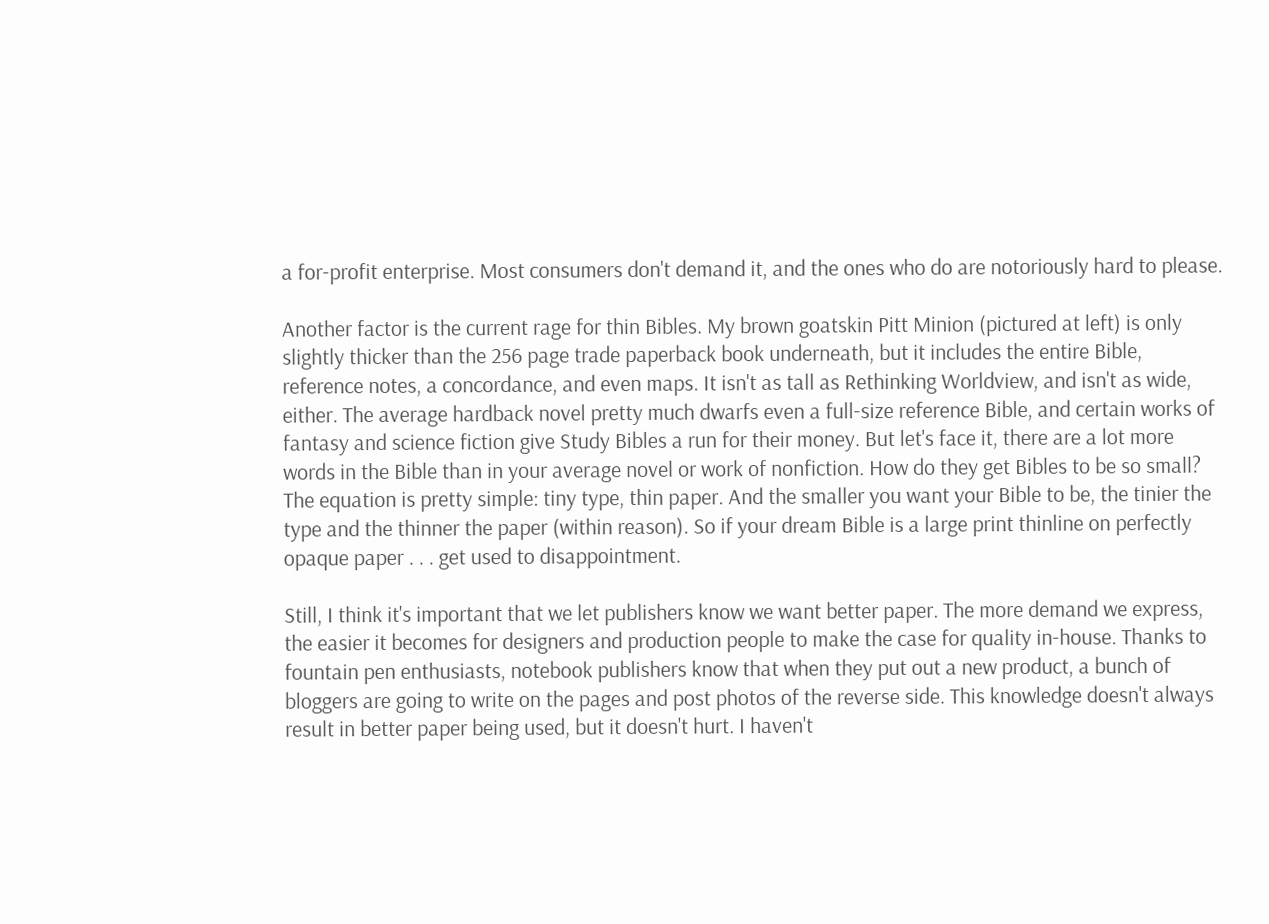a for-profit enterprise. Most consumers don't demand it, and the ones who do are notoriously hard to please.

Another factor is the current rage for thin Bibles. My brown goatskin Pitt Minion (pictured at left) is only slightly thicker than the 256 page trade paperback book underneath, but it includes the entire Bible, reference notes, a concordance, and even maps. It isn't as tall as Rethinking Worldview, and isn't as wide, either. The average hardback novel pretty much dwarfs even a full-size reference Bible, and certain works of fantasy and science fiction give Study Bibles a run for their money. But let's face it, there are a lot more words in the Bible than in your average novel or work of nonfiction. How do they get Bibles to be so small? The equation is pretty simple: tiny type, thin paper. And the smaller you want your Bible to be, the tinier the type and the thinner the paper (within reason). So if your dream Bible is a large print thinline on perfectly opaque paper . . . get used to disappointment.

Still, I think it's important that we let publishers know we want better paper. The more demand we express, the easier it becomes for designers and production people to make the case for quality in-house. Thanks to fountain pen enthusiasts, notebook publishers know that when they put out a new product, a bunch of bloggers are going to write on the pages and post photos of the reverse side. This knowledge doesn't always result in better paper being used, but it doesn't hurt. I haven't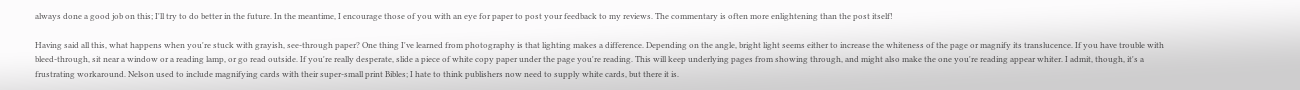always done a good job on this; I'll try to do better in the future. In the meantime, I encourage those of you with an eye for paper to post your feedback to my reviews. The commentary is often more enlightening than the post itself!

Having said all this, what happens when you're stuck with grayish, see-through paper? One thing I've learned from photography is that lighting makes a difference. Depending on the angle, bright light seems either to increase the whiteness of the page or magnify its translucence. If you have trouble with bleed-through, sit near a window or a reading lamp, or go read outside. If you're really desperate, slide a piece of white copy paper under the page you're reading. This will keep underlying pages from showing through, and might also make the one you're reading appear whiter. I admit, though, it's a frustrating workaround. Nelson used to include magnifying cards with their super-small print Bibles; I hate to think publishers now need to supply white cards, but there it is.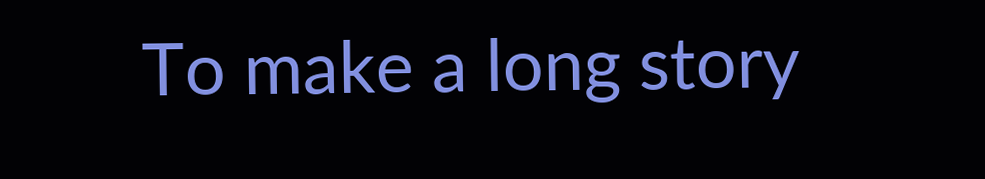To make a long story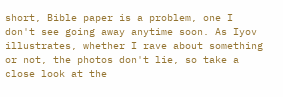short, Bible paper is a problem, one I don't see going away anytime soon. As Iyov illustrates, whether I rave about something or not, the photos don't lie, so take a close look at the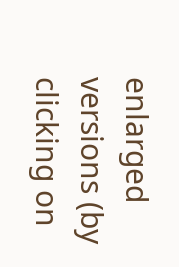enlarged versions (by clicking on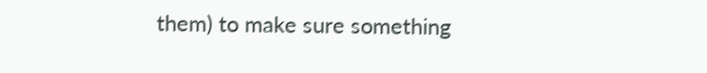them) to make sure something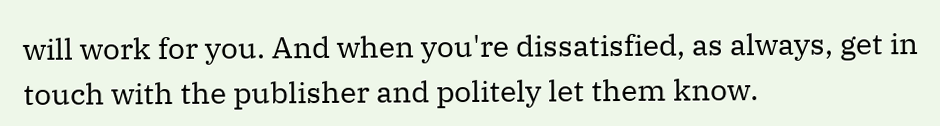will work for you. And when you're dissatisfied, as always, get in touch with the publisher and politely let them know.